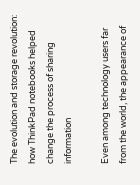The evolution and storage revolution: how ThinkPad notebooks helped change the process of sharing information

Even among technology users far from the world, the appearance of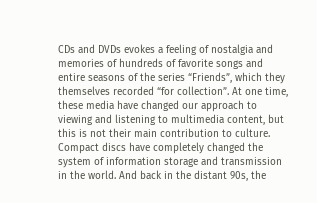CDs and DVDs evokes a feeling of nostalgia and memories of hundreds of favorite songs and entire seasons of the series “Friends”, which they themselves recorded “for collection”. At one time, these media have changed our approach to viewing and listening to multimedia content, but this is not their main contribution to culture. Compact discs have completely changed the system of information storage and transmission in the world. And back in the distant 90s, the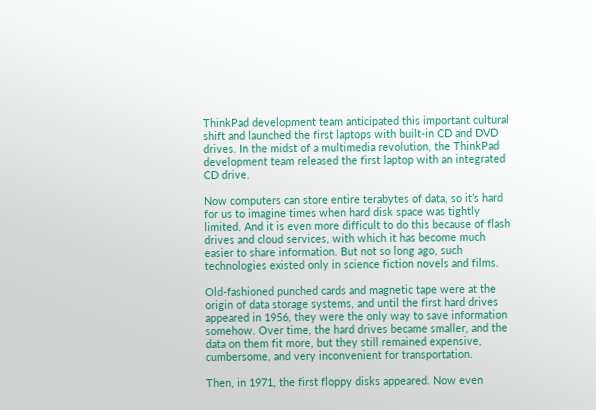ThinkPad development team anticipated this important cultural shift and launched the first laptops with built-in CD and DVD drives. In the midst of a multimedia revolution, the ThinkPad development team released the first laptop with an integrated CD drive.

Now computers can store entire terabytes of data, so it’s hard for us to imagine times when hard disk space was tightly limited. And it is even more difficult to do this because of flash drives and cloud services, with which it has become much easier to share information. But not so long ago, such technologies existed only in science fiction novels and films.

Old-fashioned punched cards and magnetic tape were at the origin of data storage systems, and until the first hard drives appeared in 1956, they were the only way to save information somehow. Over time, the hard drives became smaller, and the data on them fit more, but they still remained expensive, cumbersome, and very inconvenient for transportation.

Then, in 1971, the first floppy disks appeared. Now even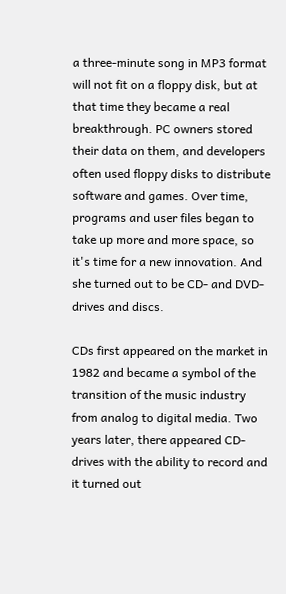a three-minute song in MP3 format will not fit on a floppy disk, but at that time they became a real breakthrough. PC owners stored their data on them, and developers often used floppy disks to distribute software and games. Over time, programs and user files began to take up more and more space, so it's time for a new innovation. And she turned out to be CD- and DVD-drives and discs.

CDs first appeared on the market in 1982 and became a symbol of the transition of the music industry from analog to digital media. Two years later, there appeared CD-drives with the ability to record and it turned out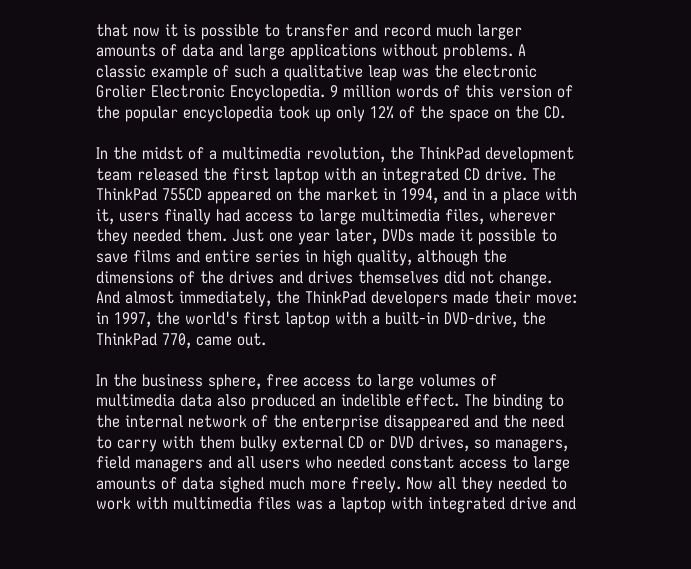that now it is possible to transfer and record much larger amounts of data and large applications without problems. A classic example of such a qualitative leap was the electronic Grolier Electronic Encyclopedia. 9 million words of this version of the popular encyclopedia took up only 12% of the space on the CD.

In the midst of a multimedia revolution, the ThinkPad development team released the first laptop with an integrated CD drive. The ThinkPad 755CD appeared on the market in 1994, and in a place with it, users finally had access to large multimedia files, wherever they needed them. Just one year later, DVDs made it possible to save films and entire series in high quality, although the dimensions of the drives and drives themselves did not change. And almost immediately, the ThinkPad developers made their move: in 1997, the world's first laptop with a built-in DVD-drive, the ThinkPad 770, came out.

In the business sphere, free access to large volumes of multimedia data also produced an indelible effect. The binding to the internal network of the enterprise disappeared and the need to carry with them bulky external CD or DVD drives, so managers, field managers and all users who needed constant access to large amounts of data sighed much more freely. Now all they needed to work with multimedia files was a laptop with integrated drive and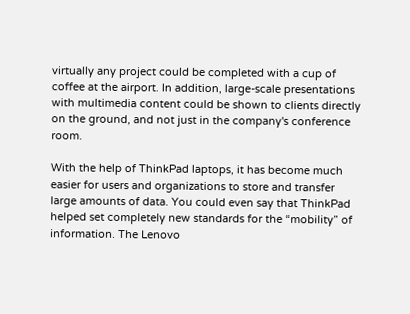virtually any project could be completed with a cup of coffee at the airport. In addition, large-scale presentations with multimedia content could be shown to clients directly on the ground, and not just in the company's conference room.

With the help of ThinkPad laptops, it has become much easier for users and organizations to store and transfer large amounts of data. You could even say that ThinkPad helped set completely new standards for the “mobility” of information. The Lenovo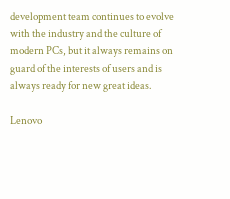development team continues to evolve with the industry and the culture of modern PCs, but it always remains on guard of the interests of users and is always ready for new great ideas.

Lenovo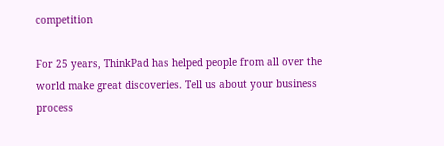competition

For 25 years, ThinkPad has helped people from all over the world make great discoveries. Tell us about your business process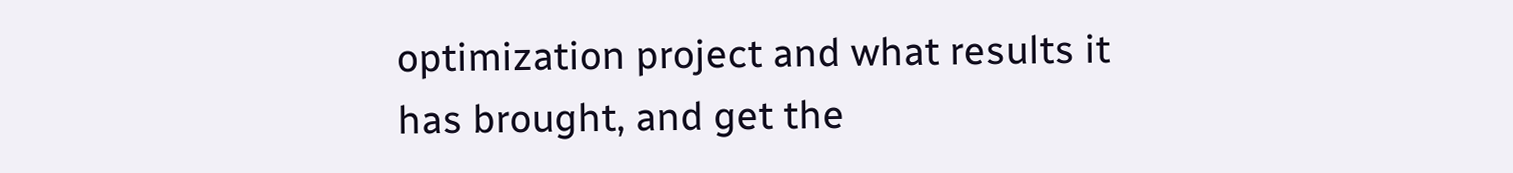optimization project and what results it has brought, and get the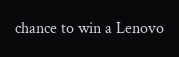chance to win a Lenovo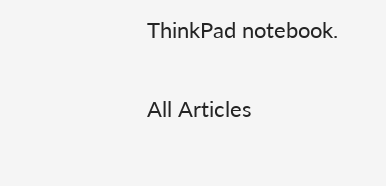ThinkPad notebook.


All Articles